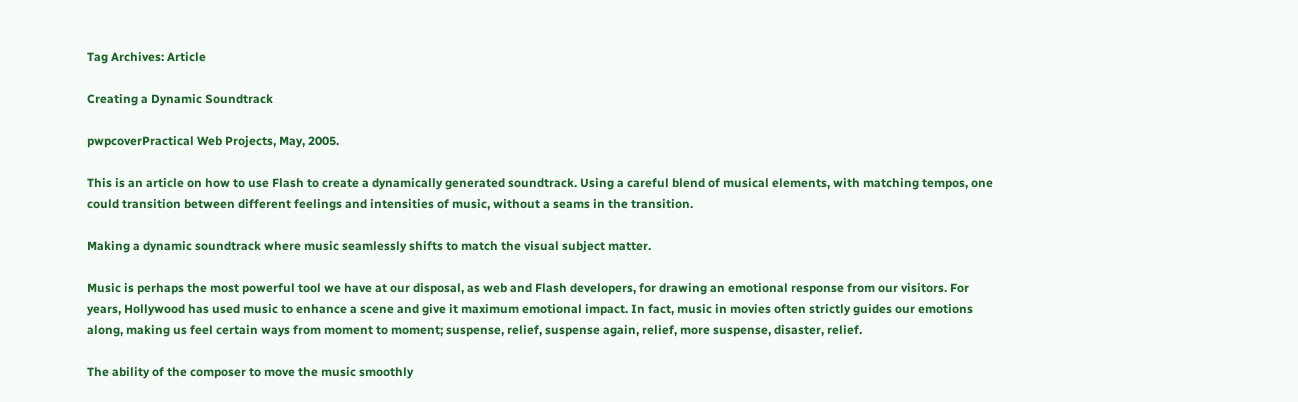Tag Archives: Article

Creating a Dynamic Soundtrack

pwpcoverPractical Web Projects, May, 2005.

This is an article on how to use Flash to create a dynamically generated soundtrack. Using a careful blend of musical elements, with matching tempos, one could transition between different feelings and intensities of music, without a seams in the transition.

Making a dynamic soundtrack where music seamlessly shifts to match the visual subject matter.

Music is perhaps the most powerful tool we have at our disposal, as web and Flash developers, for drawing an emotional response from our visitors. For years, Hollywood has used music to enhance a scene and give it maximum emotional impact. In fact, music in movies often strictly guides our emotions along, making us feel certain ways from moment to moment; suspense, relief, suspense again, relief, more suspense, disaster, relief.

The ability of the composer to move the music smoothly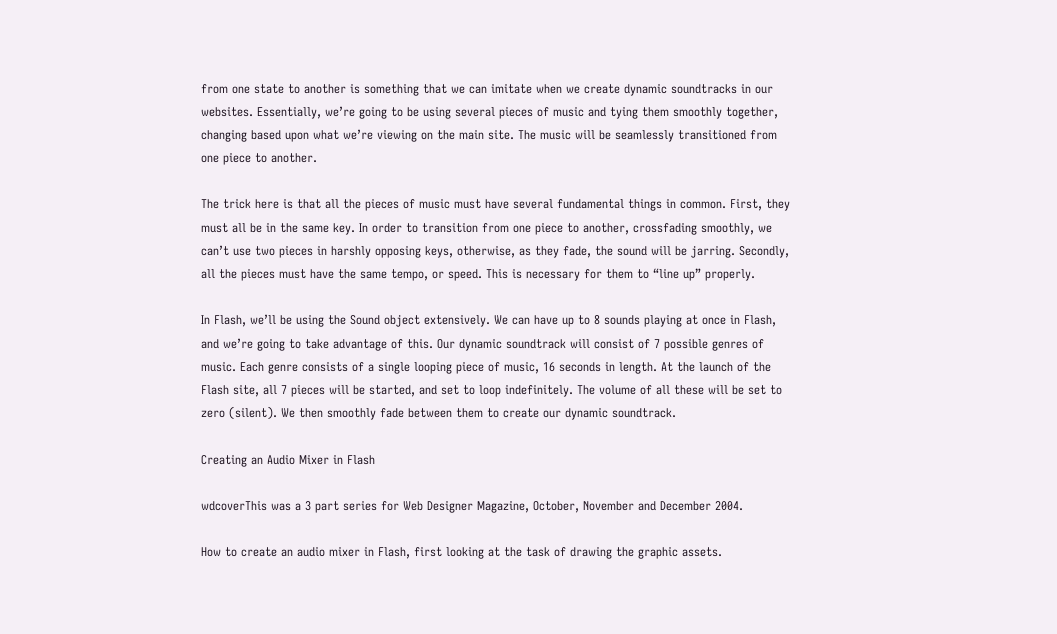from one state to another is something that we can imitate when we create dynamic soundtracks in our websites. Essentially, we’re going to be using several pieces of music and tying them smoothly together, changing based upon what we’re viewing on the main site. The music will be seamlessly transitioned from one piece to another.

The trick here is that all the pieces of music must have several fundamental things in common. First, they must all be in the same key. In order to transition from one piece to another, crossfading smoothly, we can’t use two pieces in harshly opposing keys, otherwise, as they fade, the sound will be jarring. Secondly, all the pieces must have the same tempo, or speed. This is necessary for them to “line up” properly.

In Flash, we’ll be using the Sound object extensively. We can have up to 8 sounds playing at once in Flash, and we’re going to take advantage of this. Our dynamic soundtrack will consist of 7 possible genres of music. Each genre consists of a single looping piece of music, 16 seconds in length. At the launch of the Flash site, all 7 pieces will be started, and set to loop indefinitely. The volume of all these will be set to zero (silent). We then smoothly fade between them to create our dynamic soundtrack.

Creating an Audio Mixer in Flash

wdcoverThis was a 3 part series for Web Designer Magazine, October, November and December 2004.

How to create an audio mixer in Flash, first looking at the task of drawing the graphic assets.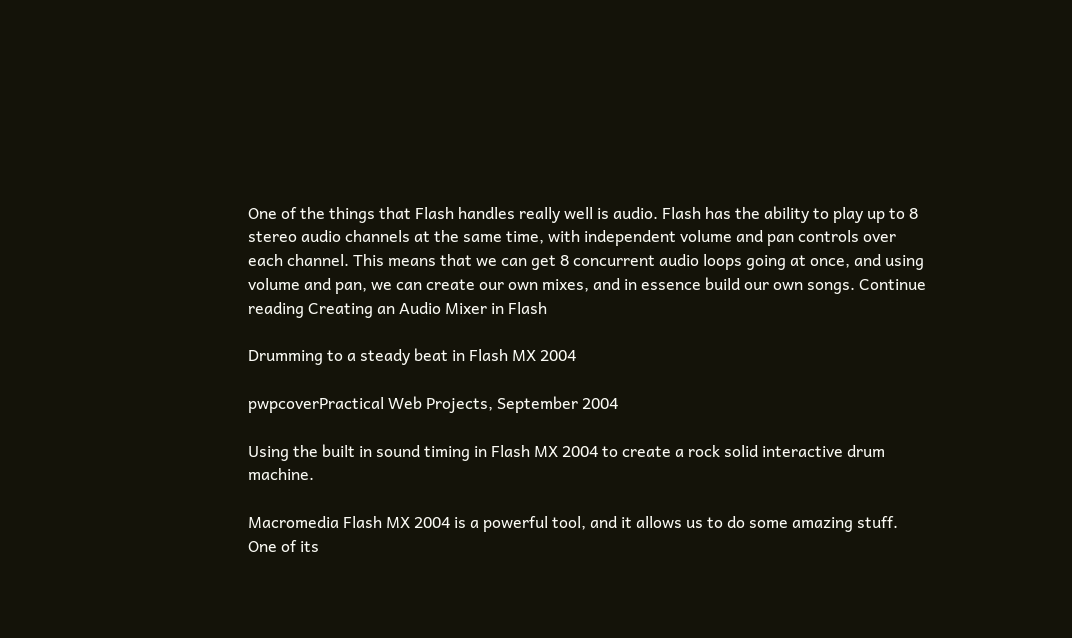One of the things that Flash handles really well is audio. Flash has the ability to play up to 8 stereo audio channels at the same time, with independent volume and pan controls over each channel. This means that we can get 8 concurrent audio loops going at once, and using volume and pan, we can create our own mixes, and in essence build our own songs. Continue reading Creating an Audio Mixer in Flash

Drumming to a steady beat in Flash MX 2004

pwpcoverPractical Web Projects, September 2004

Using the built in sound timing in Flash MX 2004 to create a rock solid interactive drum machine.

Macromedia Flash MX 2004 is a powerful tool, and it allows us to do some amazing stuff. One of its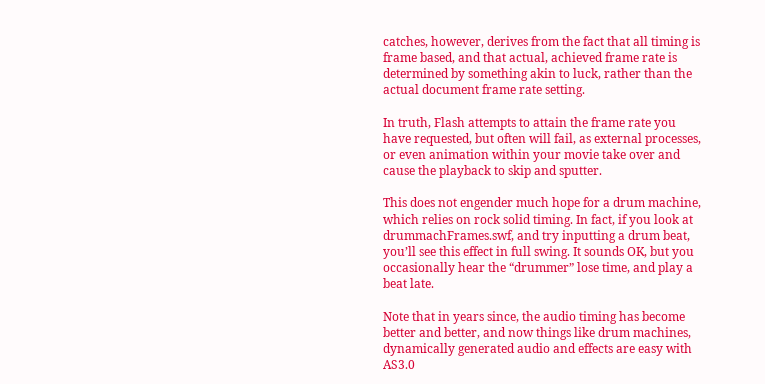catches, however, derives from the fact that all timing is frame based, and that actual, achieved frame rate is determined by something akin to luck, rather than the actual document frame rate setting.

In truth, Flash attempts to attain the frame rate you have requested, but often will fail, as external processes, or even animation within your movie take over and cause the playback to skip and sputter.

This does not engender much hope for a drum machine, which relies on rock solid timing. In fact, if you look at drummachFrames.swf, and try inputting a drum beat, you’ll see this effect in full swing. It sounds OK, but you occasionally hear the “drummer” lose time, and play a beat late.

Note that in years since, the audio timing has become better and better, and now things like drum machines, dynamically generated audio and effects are easy with AS3.0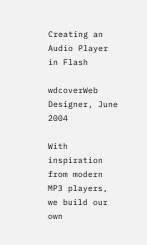Creating an Audio Player in Flash

wdcoverWeb Designer, June 2004

With inspiration from modern MP3 players, we build our own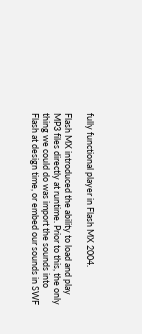fully functional player in Flash MX 2004.

Flash MX introduced the ability to load and play MP3 files directly at runtime. Prior to this, the only thing we could do was import the sounds into Flash at design time, or embed our sounds in SWF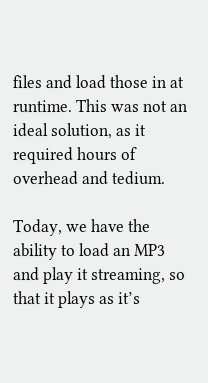files and load those in at runtime. This was not an ideal solution, as it required hours of overhead and tedium.

Today, we have the ability to load an MP3 and play it streaming, so that it plays as it’s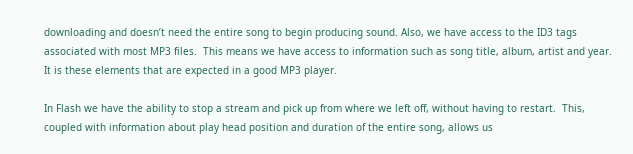downloading and doesn’t need the entire song to begin producing sound. Also, we have access to the ID3 tags associated with most MP3 files.  This means we have access to information such as song title, album, artist and year.  It is these elements that are expected in a good MP3 player.

In Flash we have the ability to stop a stream and pick up from where we left off, without having to restart.  This, coupled with information about play head position and duration of the entire song, allows us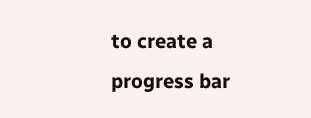to create a progress bar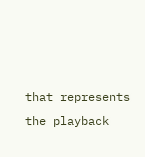that represents the playback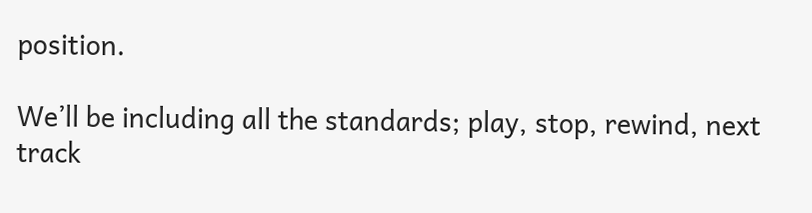position.

We’ll be including all the standards; play, stop, rewind, next track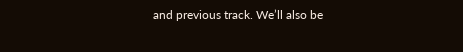and previous track. We’ll also be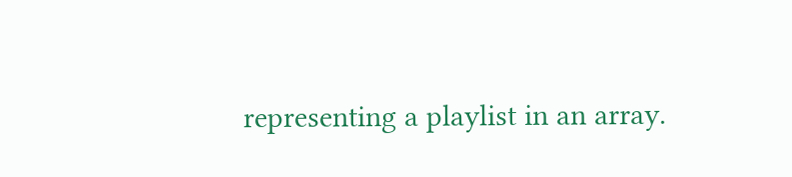representing a playlist in an array.